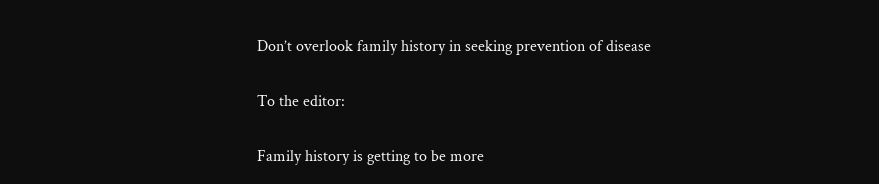Don’t overlook family history in seeking prevention of disease

To the editor:

Family history is getting to be more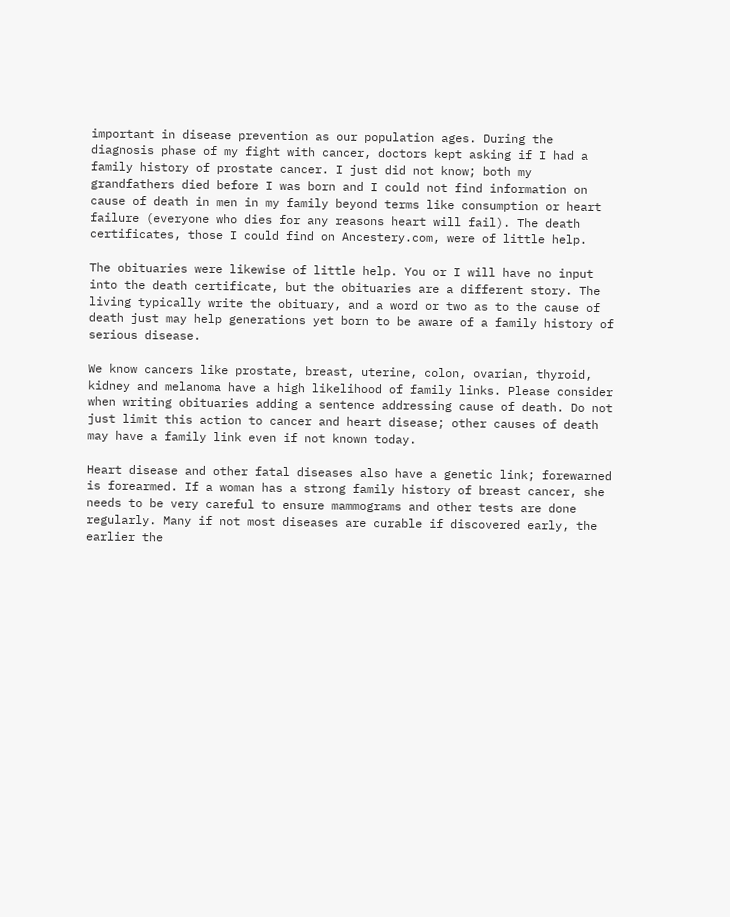important in disease prevention as our population ages. During the diagnosis phase of my fight with cancer, doctors kept asking if I had a family history of prostate cancer. I just did not know; both my grandfathers died before I was born and I could not find information on cause of death in men in my family beyond terms like consumption or heart failure (everyone who dies for any reasons heart will fail). The death certificates, those I could find on Ancestery.com, were of little help.

The obituaries were likewise of little help. You or I will have no input into the death certificate, but the obituaries are a different story. The living typically write the obituary, and a word or two as to the cause of death just may help generations yet born to be aware of a family history of serious disease.

We know cancers like prostate, breast, uterine, colon, ovarian, thyroid, kidney and melanoma have a high likelihood of family links. Please consider when writing obituaries adding a sentence addressing cause of death. Do not just limit this action to cancer and heart disease; other causes of death may have a family link even if not known today.

Heart disease and other fatal diseases also have a genetic link; forewarned is forearmed. If a woman has a strong family history of breast cancer, she needs to be very careful to ensure mammograms and other tests are done regularly. Many if not most diseases are curable if discovered early, the earlier the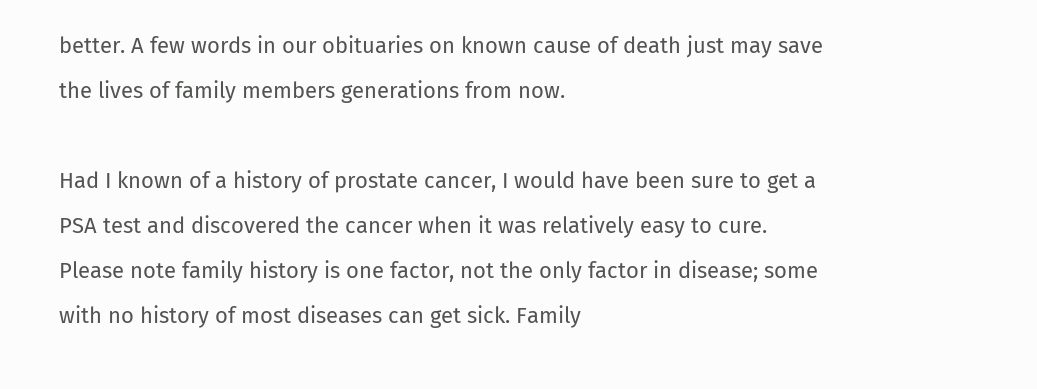better. A few words in our obituaries on known cause of death just may save the lives of family members generations from now.

Had I known of a history of prostate cancer, I would have been sure to get a PSA test and discovered the cancer when it was relatively easy to cure. Please note family history is one factor, not the only factor in disease; some with no history of most diseases can get sick. Family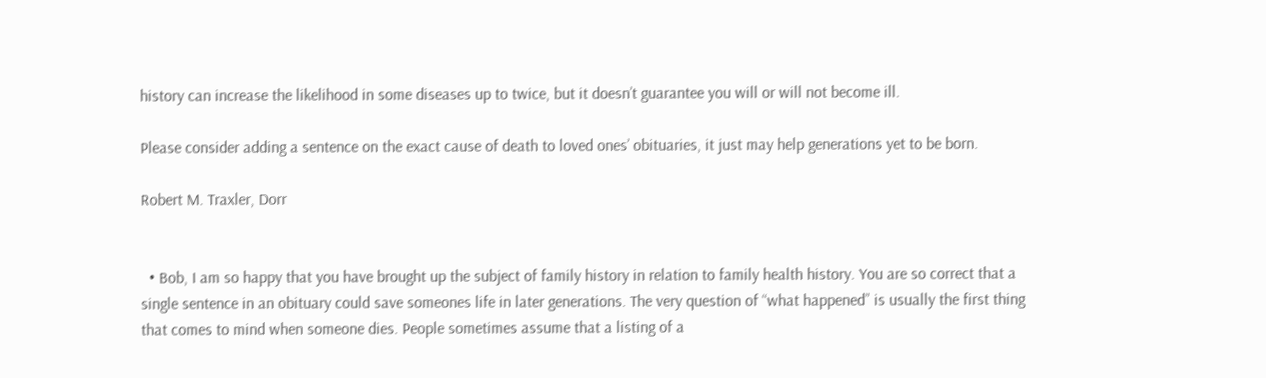history can increase the likelihood in some diseases up to twice, but it doesn’t guarantee you will or will not become ill.

Please consider adding a sentence on the exact cause of death to loved ones’ obituaries, it just may help generations yet to be born.

Robert M. Traxler, Dorr


  • Bob, I am so happy that you have brought up the subject of family history in relation to family health history. You are so correct that a single sentence in an obituary could save someones life in later generations. The very question of “what happened” is usually the first thing that comes to mind when someone dies. People sometimes assume that a listing of a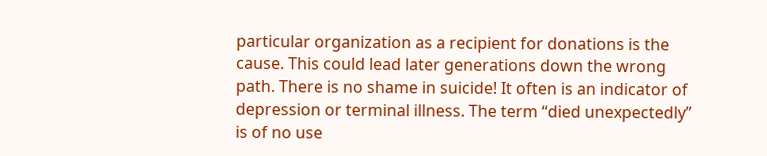particular organization as a recipient for donations is the cause. This could lead later generations down the wrong path. There is no shame in suicide! It often is an indicator of depression or terminal illness. The term “died unexpectedly” is of no use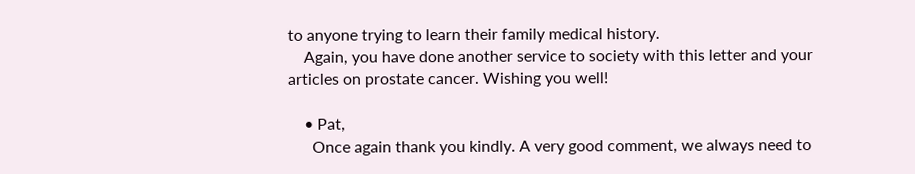to anyone trying to learn their family medical history.
    Again, you have done another service to society with this letter and your articles on prostate cancer. Wishing you well!

    • Pat,
      Once again thank you kindly. A very good comment, we always need to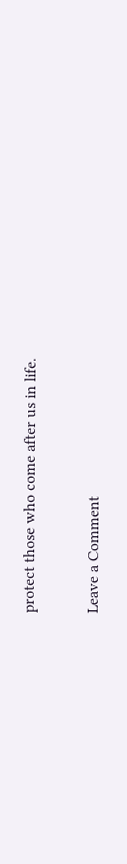protect those who come after us in life.

Leave a Comment